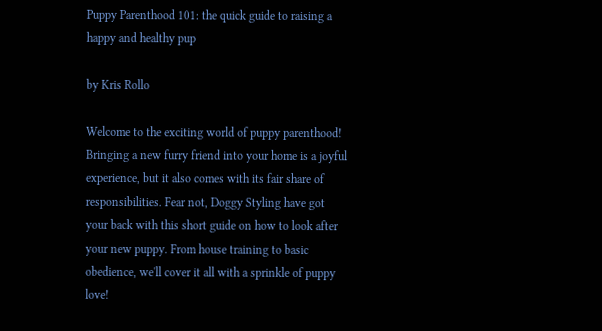Puppy Parenthood 101: the quick guide to raising a happy and healthy pup

by Kris Rollo

Welcome to the exciting world of puppy parenthood! Bringing a new furry friend into your home is a joyful experience, but it also comes with its fair share of responsibilities. Fear not, Doggy Styling have got your back with this short guide on how to look after your new puppy. From house training to basic obedience, we'll cover it all with a sprinkle of puppy love!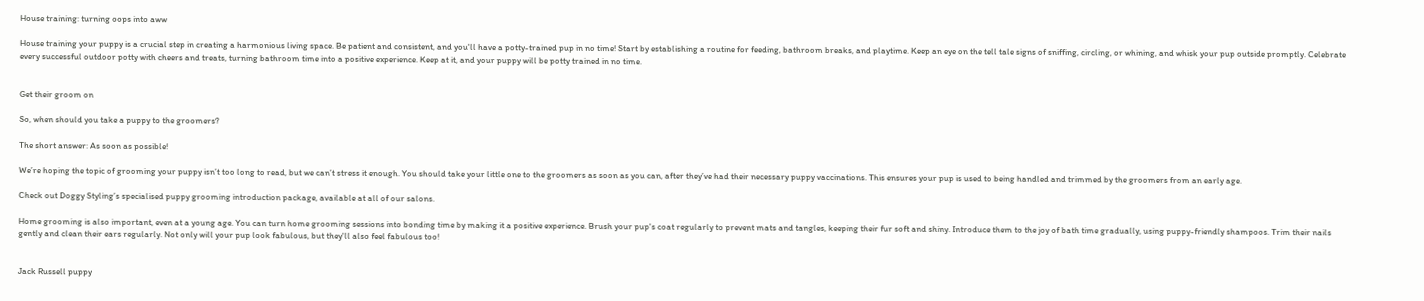House training: turning oops into aww

House training your puppy is a crucial step in creating a harmonious living space. Be patient and consistent, and you'll have a potty-trained pup in no time! Start by establishing a routine for feeding, bathroom breaks, and playtime. Keep an eye on the tell tale signs of sniffing, circling, or whining, and whisk your pup outside promptly. Celebrate every successful outdoor potty with cheers and treats, turning bathroom time into a positive experience. Keep at it, and your puppy will be potty trained in no time.


Get their groom on

So, when should you take a puppy to the groomers?

The short answer: As soon as possible!

We’re hoping the topic of grooming your puppy isn’t too long to read, but we can’t stress it enough. You should take your little one to the groomers as soon as you can, after they’ve had their necessary puppy vaccinations. This ensures your pup is used to being handled and trimmed by the groomers from an early age.

Check out Doggy Styling’s specialised puppy grooming introduction package, available at all of our salons.

Home grooming is also important, even at a young age. You can turn home grooming sessions into bonding time by making it a positive experience. Brush your pup's coat regularly to prevent mats and tangles, keeping their fur soft and shiny. Introduce them to the joy of bath time gradually, using puppy-friendly shampoos. Trim their nails gently and clean their ears regularly. Not only will your pup look fabulous, but they'll also feel fabulous too!


Jack Russell puppy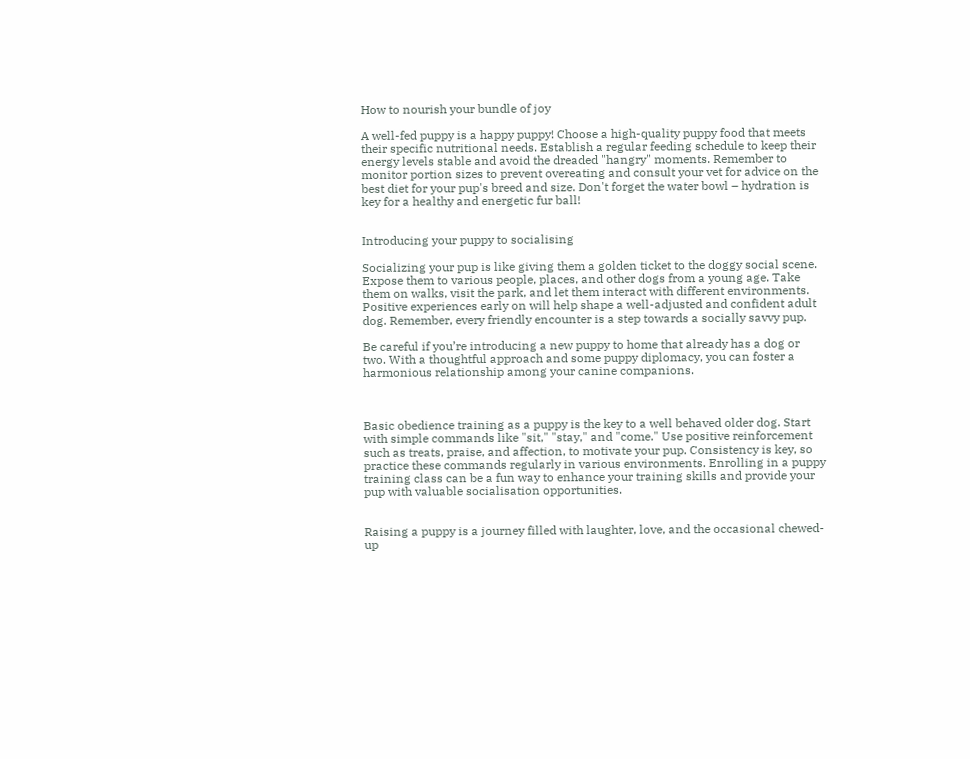How to nourish your bundle of joy

A well-fed puppy is a happy puppy! Choose a high-quality puppy food that meets their specific nutritional needs. Establish a regular feeding schedule to keep their energy levels stable and avoid the dreaded "hangry" moments. Remember to monitor portion sizes to prevent overeating and consult your vet for advice on the best diet for your pup's breed and size. Don't forget the water bowl – hydration is key for a healthy and energetic fur ball!


Introducing your puppy to socialising

Socializing your pup is like giving them a golden ticket to the doggy social scene. Expose them to various people, places, and other dogs from a young age. Take them on walks, visit the park, and let them interact with different environments. Positive experiences early on will help shape a well-adjusted and confident adult dog. Remember, every friendly encounter is a step towards a socially savvy pup.

Be careful if you’re introducing a new puppy to home that already has a dog or two. With a thoughtful approach and some puppy diplomacy, you can foster a harmonious relationship among your canine companions.



Basic obedience training as a puppy is the key to a well behaved older dog. Start with simple commands like "sit," "stay," and "come." Use positive reinforcement such as treats, praise, and affection, to motivate your pup. Consistency is key, so practice these commands regularly in various environments. Enrolling in a puppy training class can be a fun way to enhance your training skills and provide your pup with valuable socialisation opportunities.


Raising a puppy is a journey filled with laughter, love, and the occasional chewed-up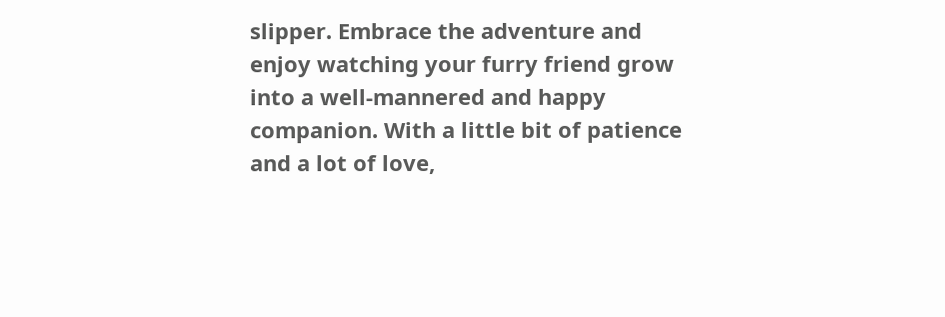slipper. Embrace the adventure and enjoy watching your furry friend grow into a well-mannered and happy companion. With a little bit of patience and a lot of love,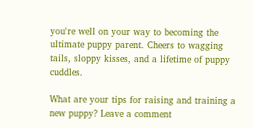you're well on your way to becoming the ultimate puppy parent. Cheers to wagging tails, sloppy kisses, and a lifetime of puppy cuddles.

What are your tips for raising and training a new puppy? Leave a comment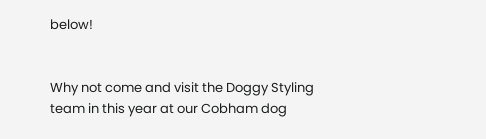below!


Why not come and visit the Doggy Styling team in this year at our Cobham dog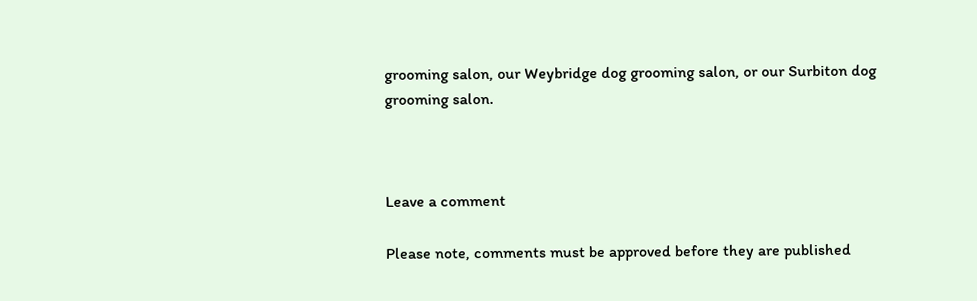grooming salon, our Weybridge dog grooming salon, or our Surbiton dog grooming salon.



Leave a comment

Please note, comments must be approved before they are published